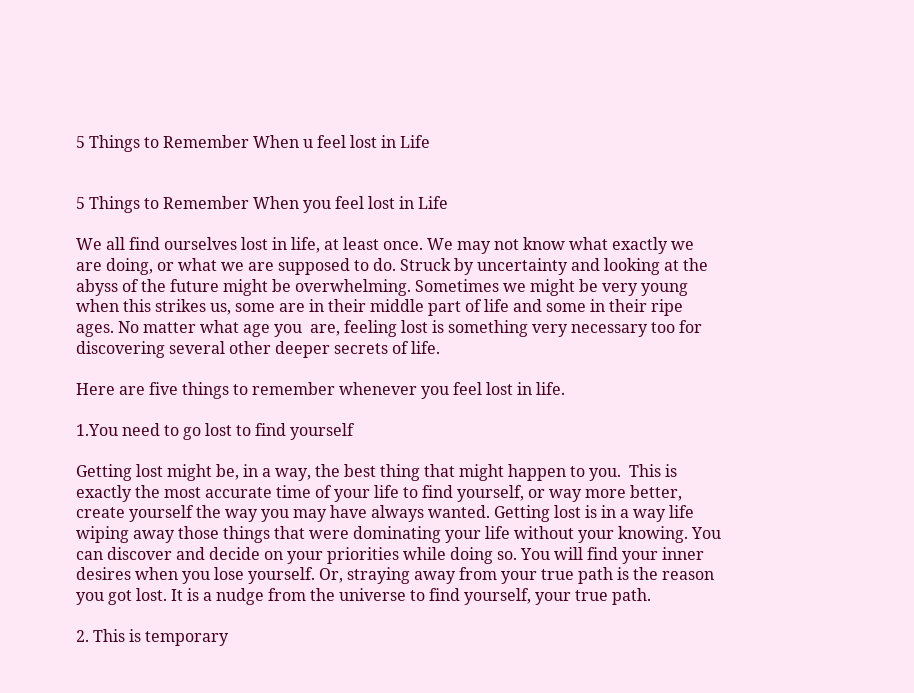5 Things to Remember When u feel lost in Life


5 Things to Remember When you feel lost in Life

We all find ourselves lost in life, at least once. We may not know what exactly we are doing, or what we are supposed to do. Struck by uncertainty and looking at the abyss of the future might be overwhelming. Sometimes we might be very young when this strikes us, some are in their middle part of life and some in their ripe ages. No matter what age you  are, feeling lost is something very necessary too for discovering several other deeper secrets of life.

Here are five things to remember whenever you feel lost in life.

1.You need to go lost to find yourself

Getting lost might be, in a way, the best thing that might happen to you.  This is exactly the most accurate time of your life to find yourself, or way more better, create yourself the way you may have always wanted. Getting lost is in a way life wiping away those things that were dominating your life without your knowing. You can discover and decide on your priorities while doing so. You will find your inner desires when you lose yourself. Or, straying away from your true path is the reason you got lost. It is a nudge from the universe to find yourself, your true path.

2. This is temporary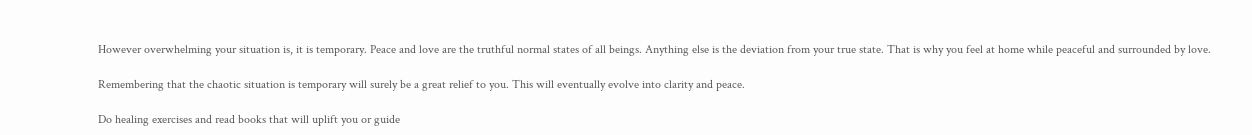However overwhelming your situation is, it is temporary. Peace and love are the truthful normal states of all beings. Anything else is the deviation from your true state. That is why you feel at home while peaceful and surrounded by love.

Remembering that the chaotic situation is temporary will surely be a great relief to you. This will eventually evolve into clarity and peace.

Do healing exercises and read books that will uplift you or guide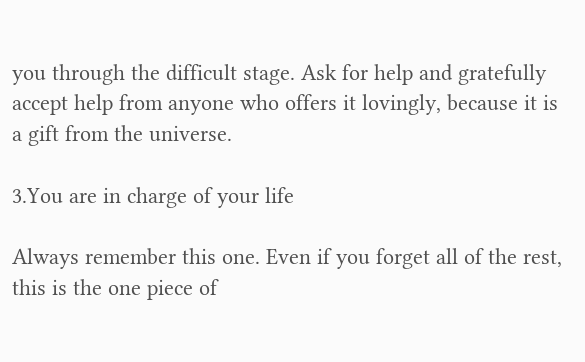you through the difficult stage. Ask for help and gratefully accept help from anyone who offers it lovingly, because it is a gift from the universe.

3.You are in charge of your life

Always remember this one. Even if you forget all of the rest, this is the one piece of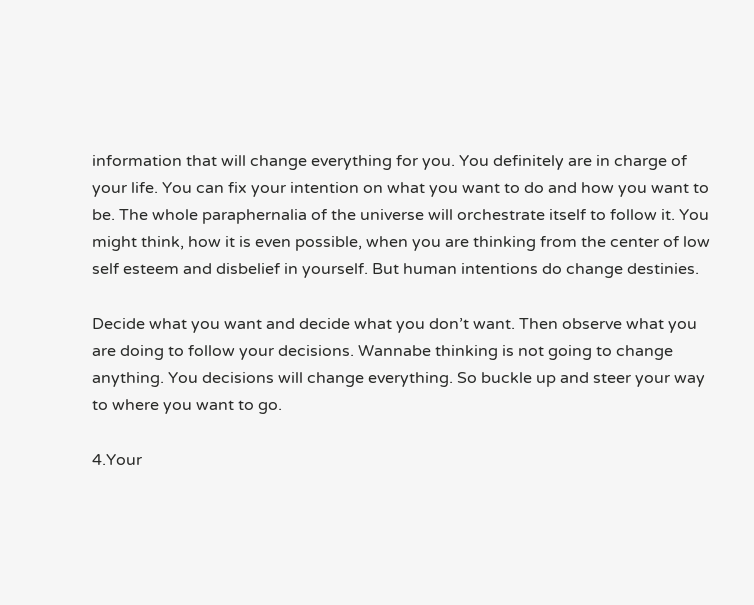information that will change everything for you. You definitely are in charge of your life. You can fix your intention on what you want to do and how you want to be. The whole paraphernalia of the universe will orchestrate itself to follow it. You might think, how it is even possible, when you are thinking from the center of low self esteem and disbelief in yourself. But human intentions do change destinies.

Decide what you want and decide what you don’t want. Then observe what you are doing to follow your decisions. Wannabe thinking is not going to change anything. You decisions will change everything. So buckle up and steer your way to where you want to go.

4.Your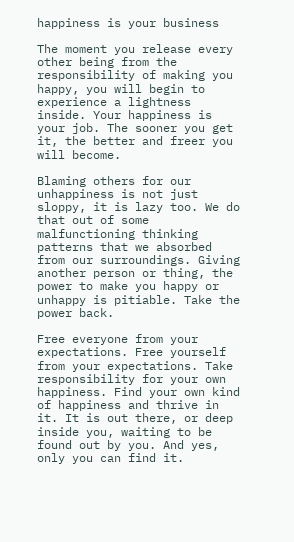happiness is your business

The moment you release every other being from the responsibility of making you happy, you will begin to experience a lightness inside. Your happiness is your job. The sooner you get it, the better and freer you will become.

Blaming others for our unhappiness is not just sloppy, it is lazy too. We do that out of some malfunctioning thinking patterns that we absorbed from our surroundings. Giving another person or thing, the power to make you happy or unhappy is pitiable. Take the power back.

Free everyone from your expectations. Free yourself from your expectations. Take responsibility for your own happiness. Find your own kind of happiness and thrive in it. It is out there, or deep inside you, waiting to be found out by you. And yes, only you can find it.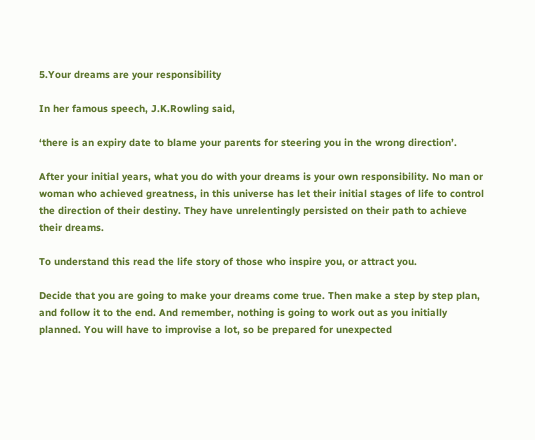5.Your dreams are your responsibility

In her famous speech, J.K.Rowling said,

‘there is an expiry date to blame your parents for steering you in the wrong direction’.

After your initial years, what you do with your dreams is your own responsibility. No man or woman who achieved greatness, in this universe has let their initial stages of life to control the direction of their destiny. They have unrelentingly persisted on their path to achieve their dreams.

To understand this read the life story of those who inspire you, or attract you.

Decide that you are going to make your dreams come true. Then make a step by step plan, and follow it to the end. And remember, nothing is going to work out as you initially planned. You will have to improvise a lot, so be prepared for unexpected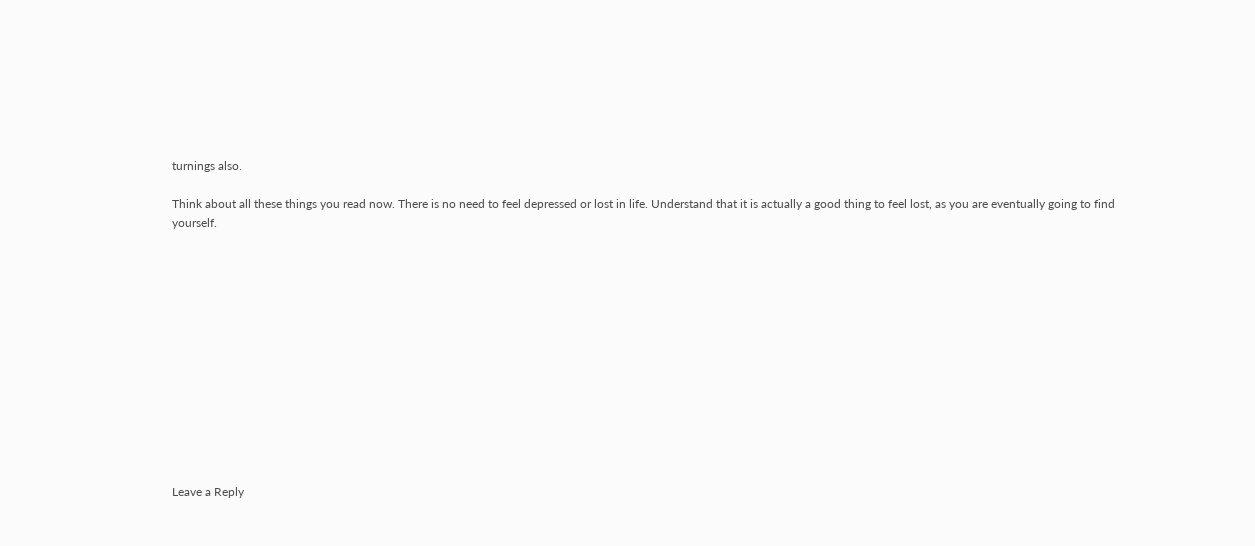turnings also.

Think about all these things you read now. There is no need to feel depressed or lost in life. Understand that it is actually a good thing to feel lost, as you are eventually going to find yourself.













Leave a Reply